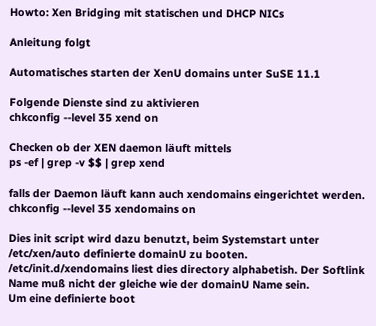Howto: Xen Bridging mit statischen und DHCP NICs

Anleitung folgt

Automatisches starten der XenU domains unter SuSE 11.1

Folgende Dienste sind zu aktivieren
chkconfig --level 35 xend on

Checken ob der XEN daemon läuft mittels
ps -ef | grep -v $$ | grep xend

falls der Daemon läuft kann auch xendomains eingerichtet werden.
chkconfig --level 35 xendomains on

Dies init script wird dazu benutzt, beim Systemstart unter /etc/xen/auto definierte domainU zu booten.
/etc/init.d/xendomains liest dies directory alphabetish. Der Softlink Name muß nicht der gleiche wie der domainU Name sein.
Um eine definierte boot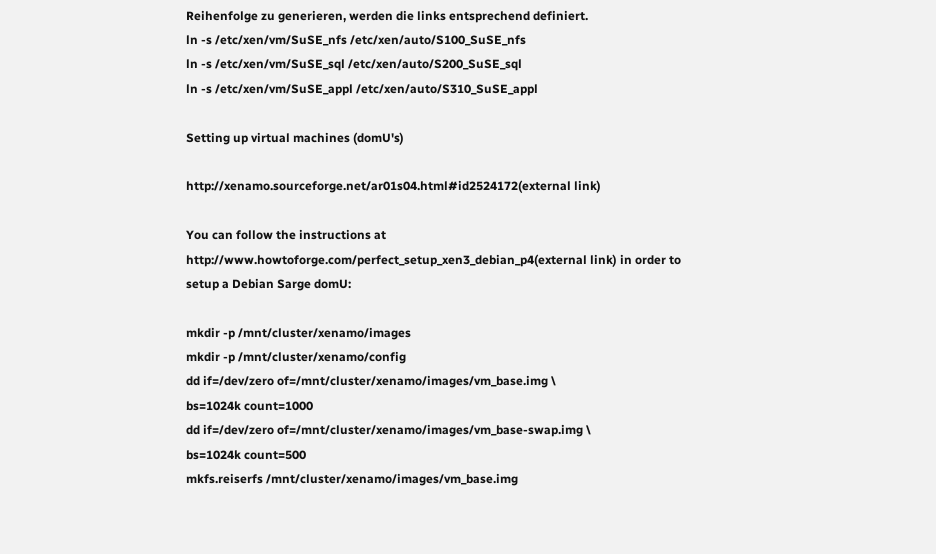Reihenfolge zu generieren, werden die links entsprechend definiert.
ln -s /etc/xen/vm/SuSE_nfs /etc/xen/auto/S100_SuSE_nfs
ln -s /etc/xen/vm/SuSE_sql /etc/xen/auto/S200_SuSE_sql
ln -s /etc/xen/vm/SuSE_appl /etc/xen/auto/S310_SuSE_appl

Setting up virtual machines (domU's)

http://xenamo.sourceforge.net/ar01s04.html#id2524172(external link)

You can follow the instructions at http://www.howtoforge.com/perfect_setup_xen3_debian_p4(external link) in order to setup a Debian Sarge domU:

mkdir -p /mnt/cluster/xenamo/images
mkdir -p /mnt/cluster/xenamo/config
dd if=/dev/zero of=/mnt/cluster/xenamo/images/vm_base.img \
bs=1024k count=1000
dd if=/dev/zero of=/mnt/cluster/xenamo/images/vm_base-swap.img \
bs=1024k count=500
mkfs.reiserfs /mnt/cluster/xenamo/images/vm_base.img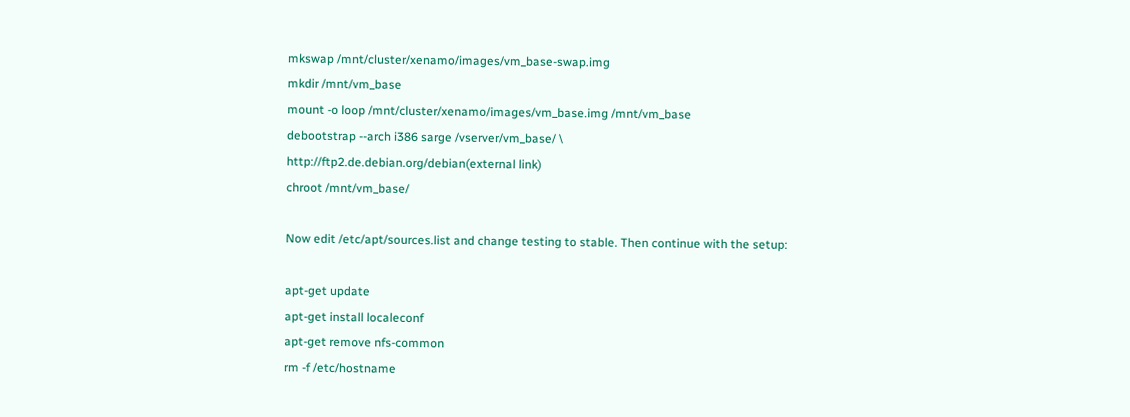mkswap /mnt/cluster/xenamo/images/vm_base-swap.img
mkdir /mnt/vm_base
mount -o loop /mnt/cluster/xenamo/images/vm_base.img /mnt/vm_base
debootstrap --arch i386 sarge /vserver/vm_base/ \
http://ftp2.de.debian.org/debian(external link)
chroot /mnt/vm_base/

Now edit /etc/apt/sources.list and change testing to stable. Then continue with the setup:

apt-get update
apt-get install localeconf
apt-get remove nfs-common
rm -f /etc/hostname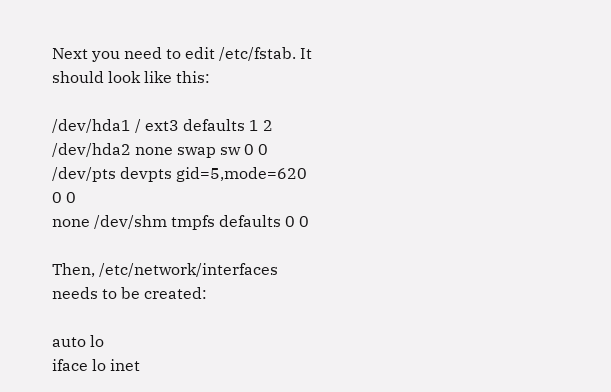Next you need to edit /etc/fstab. It should look like this:

/dev/hda1 / ext3 defaults 1 2
/dev/hda2 none swap sw 0 0
/dev/pts devpts gid=5,mode=620 0 0
none /dev/shm tmpfs defaults 0 0

Then, /etc/network/interfaces needs to be created:

auto lo
iface lo inet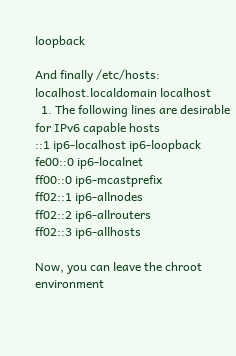loopback

And finally /etc/hosts: localhost.localdomain localhost
  1. The following lines are desirable for IPv6 capable hosts
::1 ip6-localhost ip6-loopback
fe00::0 ip6-localnet
ff00::0 ip6-mcastprefix
ff02::1 ip6-allnodes
ff02::2 ip6-allrouters
ff02::3 ip6-allhosts

Now, you can leave the chroot environment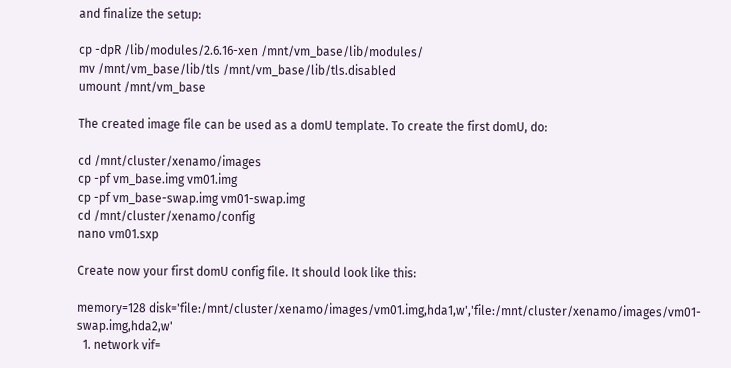and finalize the setup:

cp -dpR /lib/modules/2.6.16-xen /mnt/vm_base/lib/modules/
mv /mnt/vm_base/lib/tls /mnt/vm_base/lib/tls.disabled
umount /mnt/vm_base

The created image file can be used as a domU template. To create the first domU, do:

cd /mnt/cluster/xenamo/images
cp -pf vm_base.img vm01.img
cp -pf vm_base-swap.img vm01-swap.img
cd /mnt/cluster/xenamo/config
nano vm01.sxp

Create now your first domU config file. It should look like this:

memory=128 disk='file:/mnt/cluster/xenamo/images/vm01.img,hda1,w','file:/mnt/cluster/xenamo/images/vm01-swap.img,hda2,w'
  1. network vif=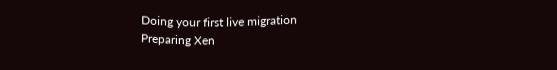Doing your first live migration
Preparing Xen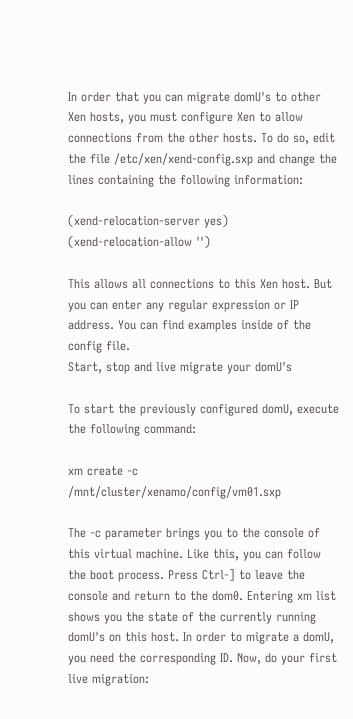In order that you can migrate domU's to other Xen hosts, you must configure Xen to allow connections from the other hosts. To do so, edit the file /etc/xen/xend-config.sxp and change the lines containing the following information:

(xend-relocation-server yes)
(xend-relocation-allow '')

This allows all connections to this Xen host. But you can enter any regular expression or IP address. You can find examples inside of the config file.
Start, stop and live migrate your domU's

To start the previously configured domU, execute the following command:

xm create -c /mnt/cluster/xenamo/config/vm01.sxp

The -c parameter brings you to the console of this virtual machine. Like this, you can follow the boot process. Press Ctrl-] to leave the console and return to the dom0. Entering xm list shows you the state of the currently running domU's on this host. In order to migrate a domU, you need the corresponding ID. Now, do your first live migration: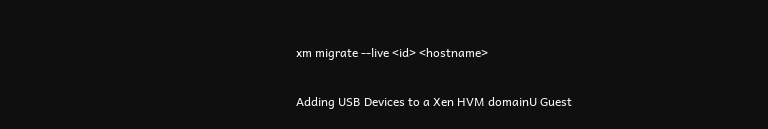xm migrate --live <id> <hostname>

Adding USB Devices to a Xen HVM domainU Guest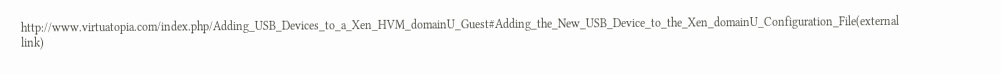http://www.virtuatopia.com/index.php/Adding_USB_Devices_to_a_Xen_HVM_domainU_Guest#Adding_the_New_USB_Device_to_the_Xen_domainU_Configuration_File(external link)